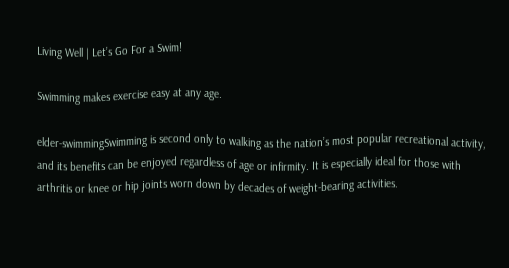Living Well | Let’s Go For a Swim!

Swimming makes exercise easy at any age.

elder-swimmingSwimming is second only to walking as the nation’s most popular recreational activity, and its benefits can be enjoyed regardless of age or infirmity. It is especially ideal for those with arthritis or knee or hip joints worn down by decades of weight-bearing activities.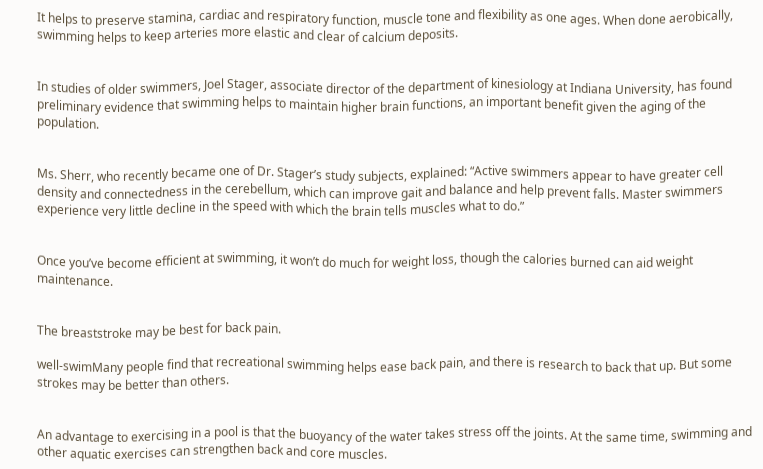It helps to preserve stamina, cardiac and respiratory function, muscle tone and flexibility as one ages. When done aerobically, swimming helps to keep arteries more elastic and clear of calcium deposits.


In studies of older swimmers, Joel Stager, associate director of the department of kinesiology at Indiana University, has found preliminary evidence that swimming helps to maintain higher brain functions, an important benefit given the aging of the population.


Ms. Sherr, who recently became one of Dr. Stager’s study subjects, explained: “Active swimmers appear to have greater cell density and connectedness in the cerebellum, which can improve gait and balance and help prevent falls. Master swimmers experience very little decline in the speed with which the brain tells muscles what to do.”


Once you’ve become efficient at swimming, it won’t do much for weight loss, though the calories burned can aid weight maintenance.


The breaststroke may be best for back pain.

well-swimMany people find that recreational swimming helps ease back pain, and there is research to back that up. But some strokes may be better than others.


An advantage to exercising in a pool is that the buoyancy of the water takes stress off the joints. At the same time, swimming and other aquatic exercises can strengthen back and core muscles.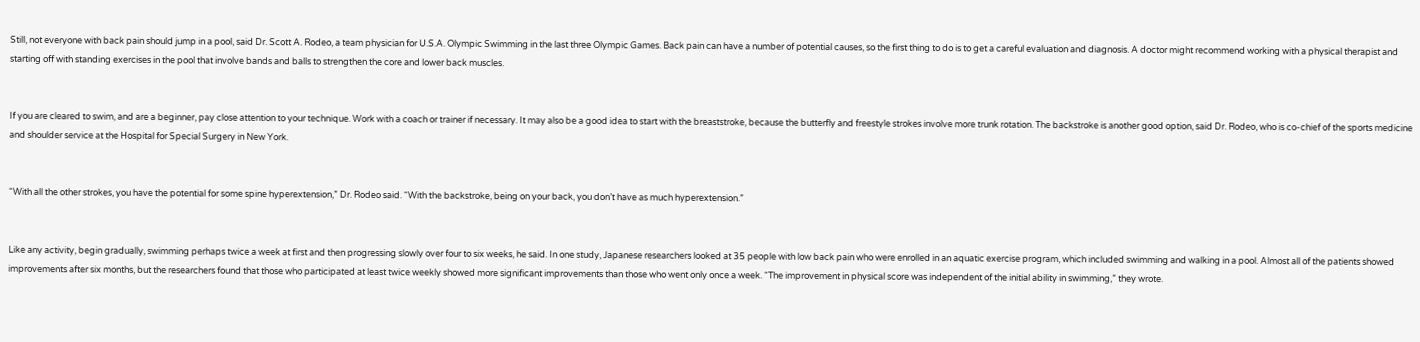Still, not everyone with back pain should jump in a pool, said Dr. Scott A. Rodeo, a team physician for U.S.A. Olympic Swimming in the last three Olympic Games. Back pain can have a number of potential causes, so the first thing to do is to get a careful evaluation and diagnosis. A doctor might recommend working with a physical therapist and starting off with standing exercises in the pool that involve bands and balls to strengthen the core and lower back muscles.


If you are cleared to swim, and are a beginner, pay close attention to your technique. Work with a coach or trainer if necessary. It may also be a good idea to start with the breaststroke, because the butterfly and freestyle strokes involve more trunk rotation. The backstroke is another good option, said Dr. Rodeo, who is co-chief of the sports medicine and shoulder service at the Hospital for Special Surgery in New York.


“With all the other strokes, you have the potential for some spine hyperextension,” Dr. Rodeo said. “With the backstroke, being on your back, you don’t have as much hyperextension.”


Like any activity, begin gradually, swimming perhaps twice a week at first and then progressing slowly over four to six weeks, he said. In one study, Japanese researchers looked at 35 people with low back pain who were enrolled in an aquatic exercise program, which included swimming and walking in a pool. Almost all of the patients showed improvements after six months, but the researchers found that those who participated at least twice weekly showed more significant improvements than those who went only once a week. “The improvement in physical score was independent of the initial ability in swimming,” they wrote.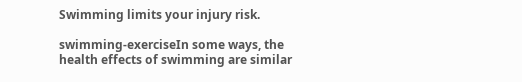Swimming limits your injury risk.

swimming-exerciseIn some ways, the health effects of swimming are similar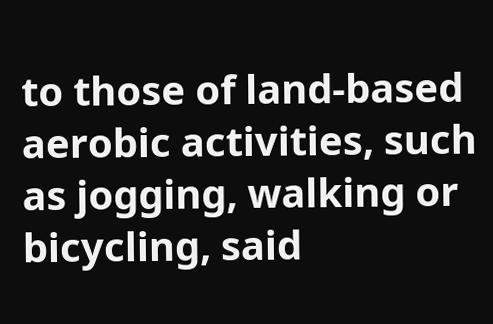to those of land-based aerobic activities, such as jogging, walking or bicycling, said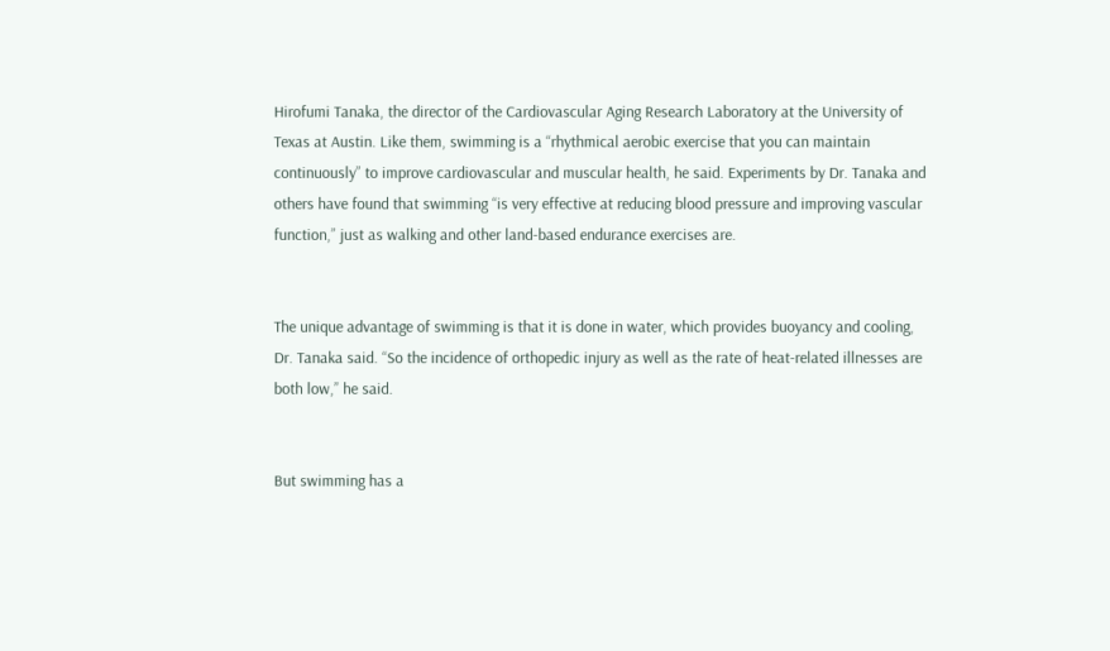Hirofumi Tanaka, the director of the Cardiovascular Aging Research Laboratory at the University of Texas at Austin. Like them, swimming is a “rhythmical aerobic exercise that you can maintain continuously” to improve cardiovascular and muscular health, he said. Experiments by Dr. Tanaka and others have found that swimming “is very effective at reducing blood pressure and improving vascular function,” just as walking and other land-based endurance exercises are.


The unique advantage of swimming is that it is done in water, which provides buoyancy and cooling, Dr. Tanaka said. “So the incidence of orthopedic injury as well as the rate of heat-related illnesses are both low,” he said.


But swimming has a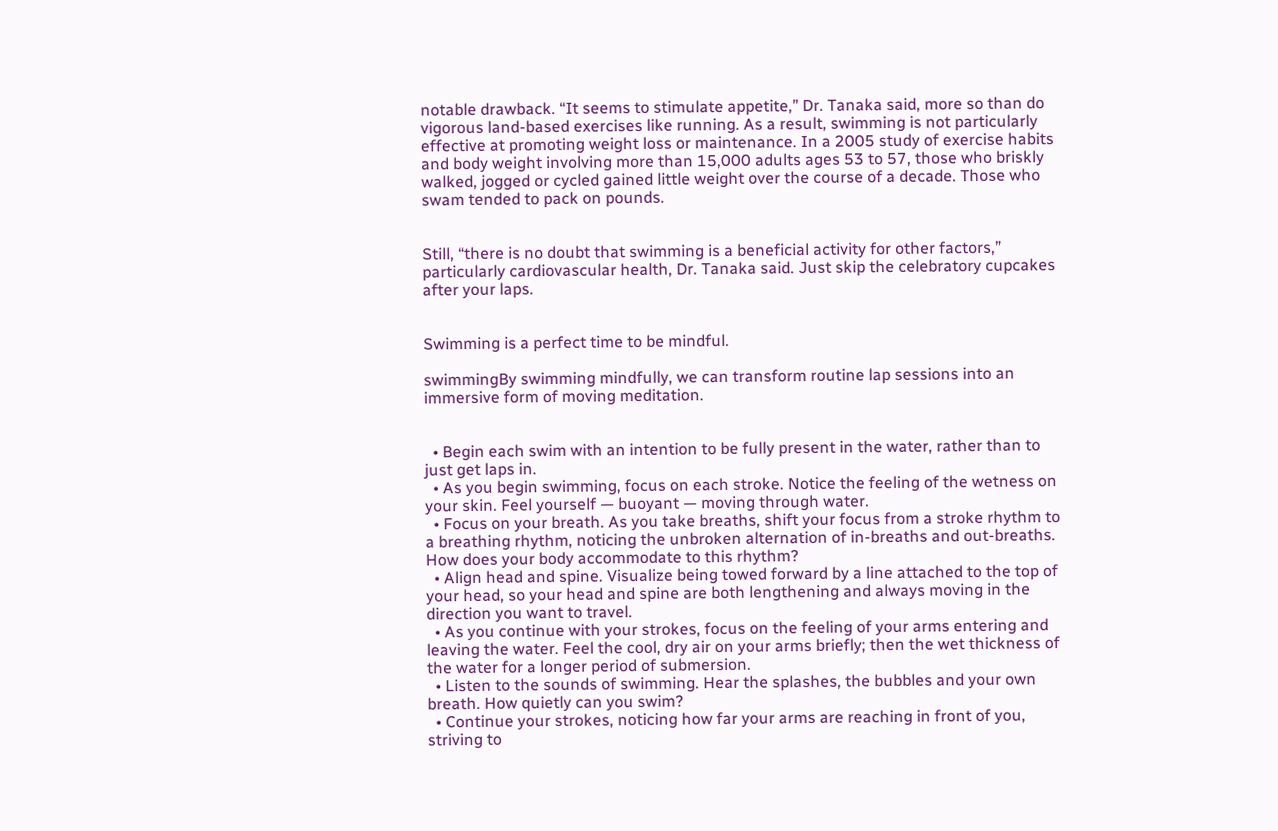notable drawback. “It seems to stimulate appetite,” Dr. Tanaka said, more so than do vigorous land-based exercises like running. As a result, swimming is not particularly effective at promoting weight loss or maintenance. In a 2005 study of exercise habits and body weight involving more than 15,000 adults ages 53 to 57, those who briskly walked, jogged or cycled gained little weight over the course of a decade. Those who swam tended to pack on pounds.


Still, “there is no doubt that swimming is a beneficial activity for other factors,” particularly cardiovascular health, Dr. Tanaka said. Just skip the celebratory cupcakes after your laps.


Swimming is a perfect time to be mindful.

swimmingBy swimming mindfully, we can transform routine lap sessions into an immersive form of moving meditation.


  • Begin each swim with an intention to be fully present in the water, rather than to just get laps in.
  • As you begin swimming, focus on each stroke. Notice the feeling of the wetness on your skin. Feel yourself — buoyant — moving through water.
  • Focus on your breath. As you take breaths, shift your focus from a stroke rhythm to a breathing rhythm, noticing the unbroken alternation of in-breaths and out-breaths. How does your body accommodate to this rhythm?
  • Align head and spine. Visualize being towed forward by a line attached to the top of your head, so your head and spine are both lengthening and always moving in the direction you want to travel.
  • As you continue with your strokes, focus on the feeling of your arms entering and leaving the water. Feel the cool, dry air on your arms briefly; then the wet thickness of the water for a longer period of submersion.
  • Listen to the sounds of swimming. Hear the splashes, the bubbles and your own breath. How quietly can you swim?
  • Continue your strokes, noticing how far your arms are reaching in front of you, striving to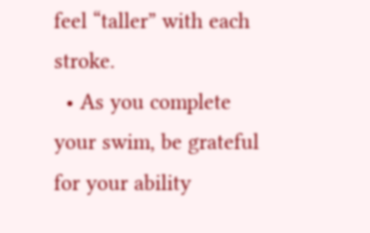feel “taller” with each stroke.
  • As you complete your swim, be grateful for your ability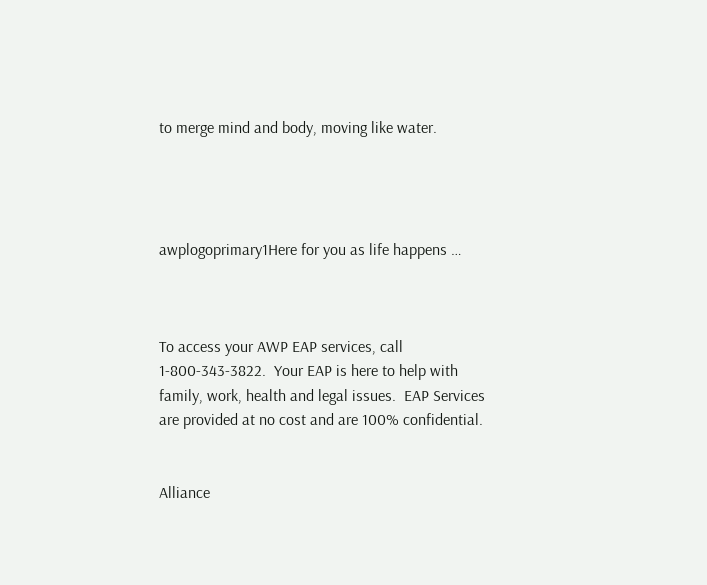to merge mind and body, moving like water.




awplogoprimary1Here for you as life happens …



To access your AWP EAP services, call 1-800-343-3822.  Your EAP is here to help with family, work, health and legal issues.  EAP Services are provided at no cost and are 100% confidential.


Alliance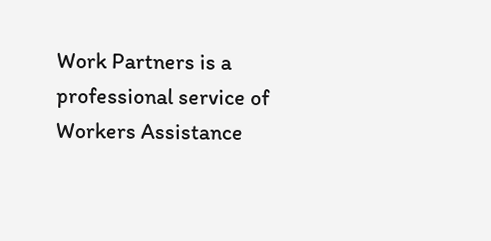Work Partners is a professional service of Workers Assistance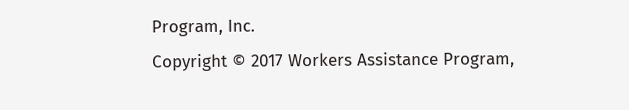Program, Inc.
Copyright © 2017 Workers Assistance Program,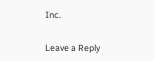Inc.


Leave a Reply